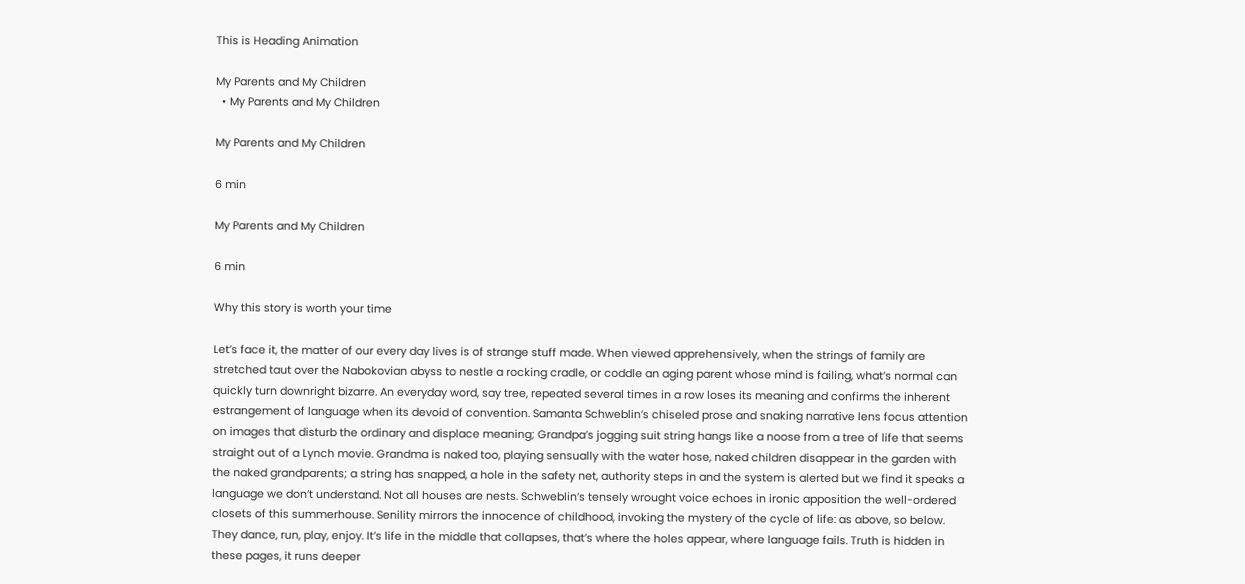This is Heading Animation

My Parents and My Children
  • My Parents and My Children

My Parents and My Children

6 min

My Parents and My Children

6 min

Why this story is worth your time

Let’s face it, the matter of our every day lives is of strange stuff made. When viewed apprehensively, when the strings of family are stretched taut over the Nabokovian abyss to nestle a rocking cradle, or coddle an aging parent whose mind is failing, what’s normal can quickly turn downright bizarre. An everyday word, say tree, repeated several times in a row loses its meaning and confirms the inherent estrangement of language when its devoid of convention. Samanta Schweblin’s chiseled prose and snaking narrative lens focus attention on images that disturb the ordinary and displace meaning; Grandpa’s jogging suit string hangs like a noose from a tree of life that seems straight out of a Lynch movie. Grandma is naked too, playing sensually with the water hose, naked children disappear in the garden with the naked grandparents; a string has snapped, a hole in the safety net, authority steps in and the system is alerted but we find it speaks a language we don’t understand. Not all houses are nests. Schweblin’s tensely wrought voice echoes in ironic apposition the well-ordered closets of this summerhouse. Senility mirrors the innocence of childhood, invoking the mystery of the cycle of life: as above, so below. They dance, run, play, enjoy. It’s life in the middle that collapses, that’s where the holes appear, where language fails. Truth is hidden in these pages, it runs deeper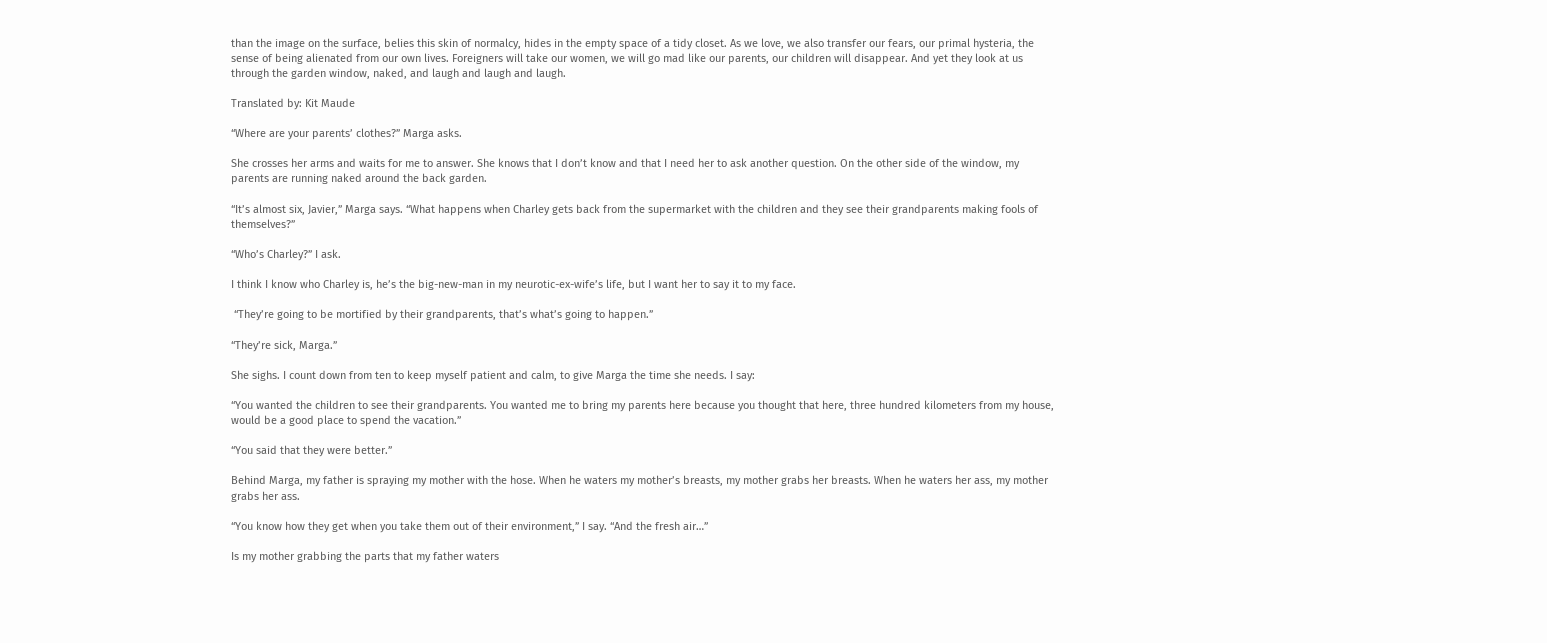than the image on the surface, belies this skin of normalcy, hides in the empty space of a tidy closet. As we love, we also transfer our fears, our primal hysteria, the sense of being alienated from our own lives. Foreigners will take our women, we will go mad like our parents, our children will disappear. And yet they look at us through the garden window, naked, and laugh and laugh and laugh.

Translated by: Kit Maude

“Where are your parents’ clothes?” Marga asks.

She crosses her arms and waits for me to answer. She knows that I don’t know and that I need her to ask another question. On the other side of the window, my parents are running naked around the back garden.

“It’s almost six, Javier,” Marga says. “What happens when Charley gets back from the supermarket with the children and they see their grandparents making fools of themselves?”

“Who’s Charley?” I ask.

I think I know who Charley is, he’s the big-new-man in my neurotic-ex-wife’s life, but I want her to say it to my face.

 “They’re going to be mortified by their grandparents, that’s what’s going to happen.”

“They’re sick, Marga.”

She sighs. I count down from ten to keep myself patient and calm, to give Marga the time she needs. I say:

“You wanted the children to see their grandparents. You wanted me to bring my parents here because you thought that here, three hundred kilometers from my house, would be a good place to spend the vacation.”

“You said that they were better.”

Behind Marga, my father is spraying my mother with the hose. When he waters my mother’s breasts, my mother grabs her breasts. When he waters her ass, my mother grabs her ass.

“You know how they get when you take them out of their environment,” I say. “And the fresh air…”

Is my mother grabbing the parts that my father waters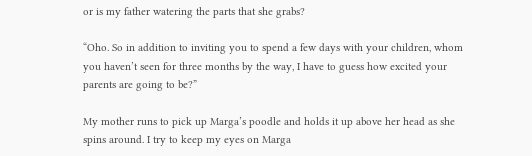or is my father watering the parts that she grabs?

“Oho. So in addition to inviting you to spend a few days with your children, whom you haven’t seen for three months by the way, I have to guess how excited your parents are going to be?”

My mother runs to pick up Marga’s poodle and holds it up above her head as she spins around. I try to keep my eyes on Marga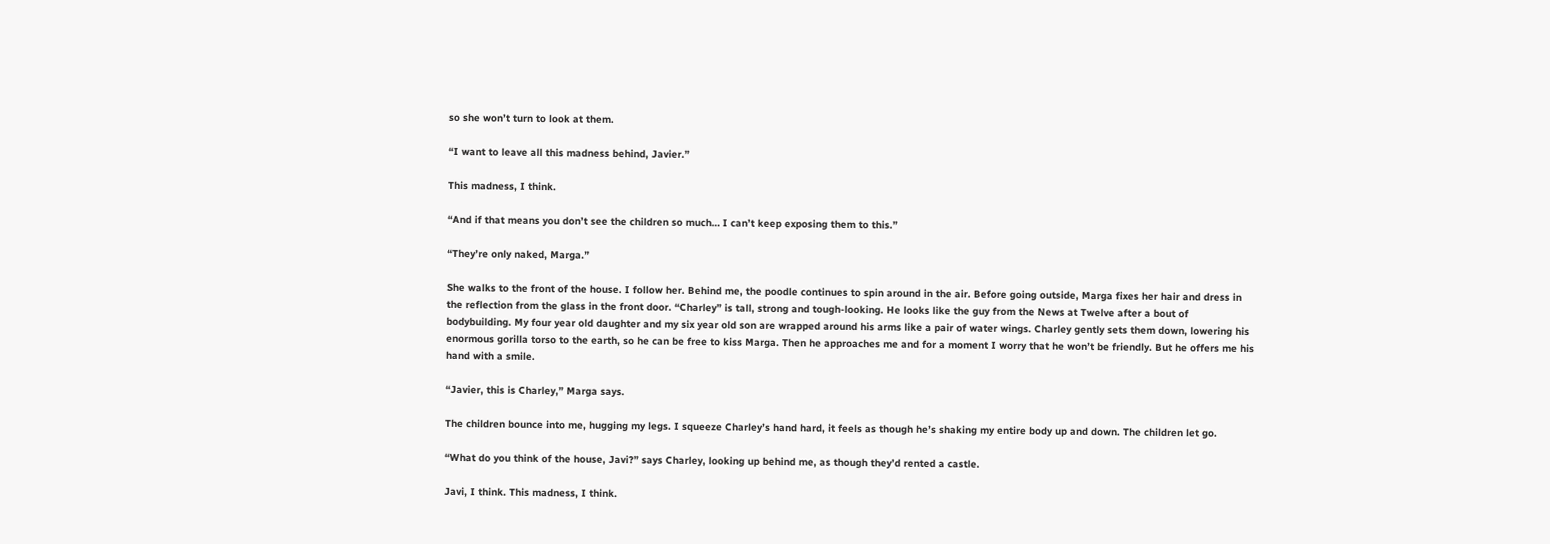so she won’t turn to look at them.

“I want to leave all this madness behind, Javier.”

This madness, I think.

“And if that means you don’t see the children so much… I can’t keep exposing them to this.”

“They’re only naked, Marga.”

She walks to the front of the house. I follow her. Behind me, the poodle continues to spin around in the air. Before going outside, Marga fixes her hair and dress in the reflection from the glass in the front door. “Charley” is tall, strong and tough-looking. He looks like the guy from the News at Twelve after a bout of bodybuilding. My four year old daughter and my six year old son are wrapped around his arms like a pair of water wings. Charley gently sets them down, lowering his enormous gorilla torso to the earth, so he can be free to kiss Marga. Then he approaches me and for a moment I worry that he won’t be friendly. But he offers me his hand with a smile.

“Javier, this is Charley,” Marga says.

The children bounce into me, hugging my legs. I squeeze Charley’s hand hard, it feels as though he’s shaking my entire body up and down. The children let go.

“What do you think of the house, Javi?” says Charley, looking up behind me, as though they’d rented a castle.

Javi, I think. This madness, I think.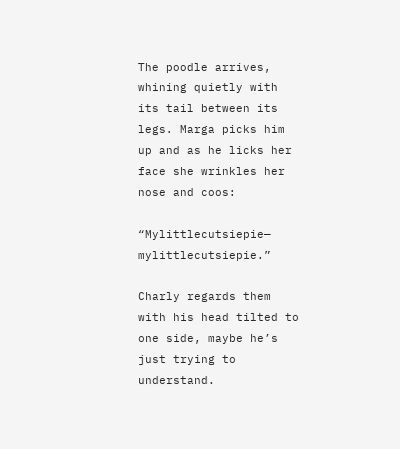The poodle arrives, whining quietly with its tail between its legs. Marga picks him up and as he licks her face she wrinkles her nose and coos:

“Mylittlecutsiepie— mylittlecutsiepie.”

Charly regards them with his head tilted to one side, maybe he’s just trying to understand.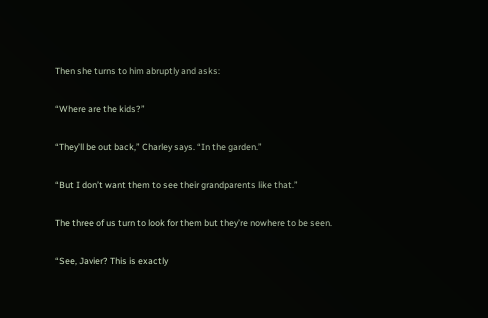Then she turns to him abruptly and asks:

“Where are the kids?”

“They’ll be out back,” Charley says. “In the garden.”

“But I don’t want them to see their grandparents like that.”

The three of us turn to look for them but they’re nowhere to be seen.

“See, Javier? This is exactly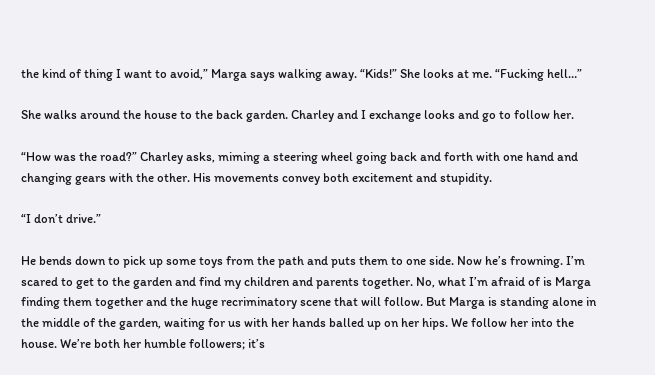the kind of thing I want to avoid,” Marga says walking away. “Kids!” She looks at me. “Fucking hell…”

She walks around the house to the back garden. Charley and I exchange looks and go to follow her.

“How was the road?” Charley asks, miming a steering wheel going back and forth with one hand and changing gears with the other. His movements convey both excitement and stupidity.

“I don’t drive.”

He bends down to pick up some toys from the path and puts them to one side. Now he’s frowning. I’m scared to get to the garden and find my children and parents together. No, what I’m afraid of is Marga finding them together and the huge recriminatory scene that will follow. But Marga is standing alone in the middle of the garden, waiting for us with her hands balled up on her hips. We follow her into the house. We’re both her humble followers; it’s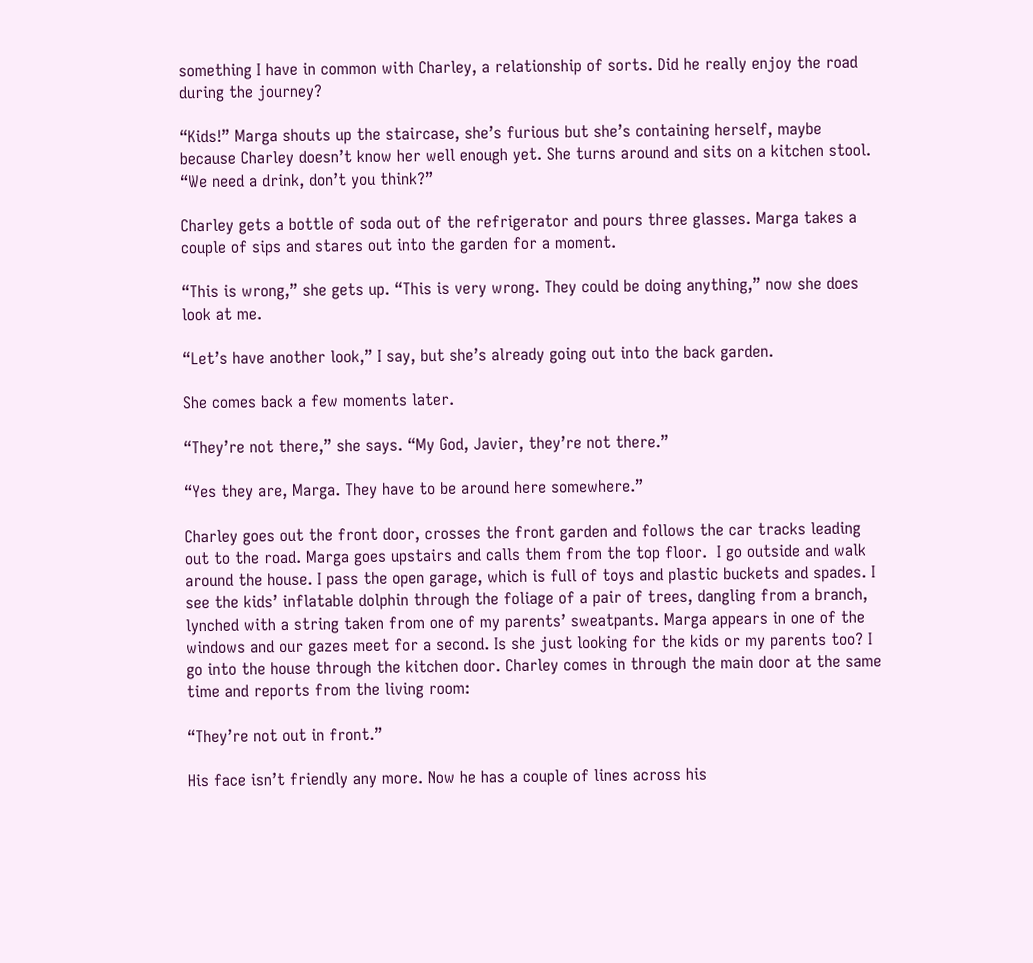something I have in common with Charley, a relationship of sorts. Did he really enjoy the road during the journey?

“Kids!” Marga shouts up the staircase, she’s furious but she’s containing herself, maybe because Charley doesn’t know her well enough yet. She turns around and sits on a kitchen stool. “We need a drink, don’t you think?”

Charley gets a bottle of soda out of the refrigerator and pours three glasses. Marga takes a couple of sips and stares out into the garden for a moment.

“This is wrong,” she gets up. “This is very wrong. They could be doing anything,” now she does look at me.

“Let’s have another look,” I say, but she’s already going out into the back garden.

She comes back a few moments later.

“They’re not there,” she says. “My God, Javier, they’re not there.”

“Yes they are, Marga. They have to be around here somewhere.”

Charley goes out the front door, crosses the front garden and follows the car tracks leading out to the road. Marga goes upstairs and calls them from the top floor.  I go outside and walk around the house. I pass the open garage, which is full of toys and plastic buckets and spades. I see the kids’ inflatable dolphin through the foliage of a pair of trees, dangling from a branch, lynched with a string taken from one of my parents’ sweatpants. Marga appears in one of the windows and our gazes meet for a second. Is she just looking for the kids or my parents too? I go into the house through the kitchen door. Charley comes in through the main door at the same time and reports from the living room:

“They’re not out in front.”

His face isn’t friendly any more. Now he has a couple of lines across his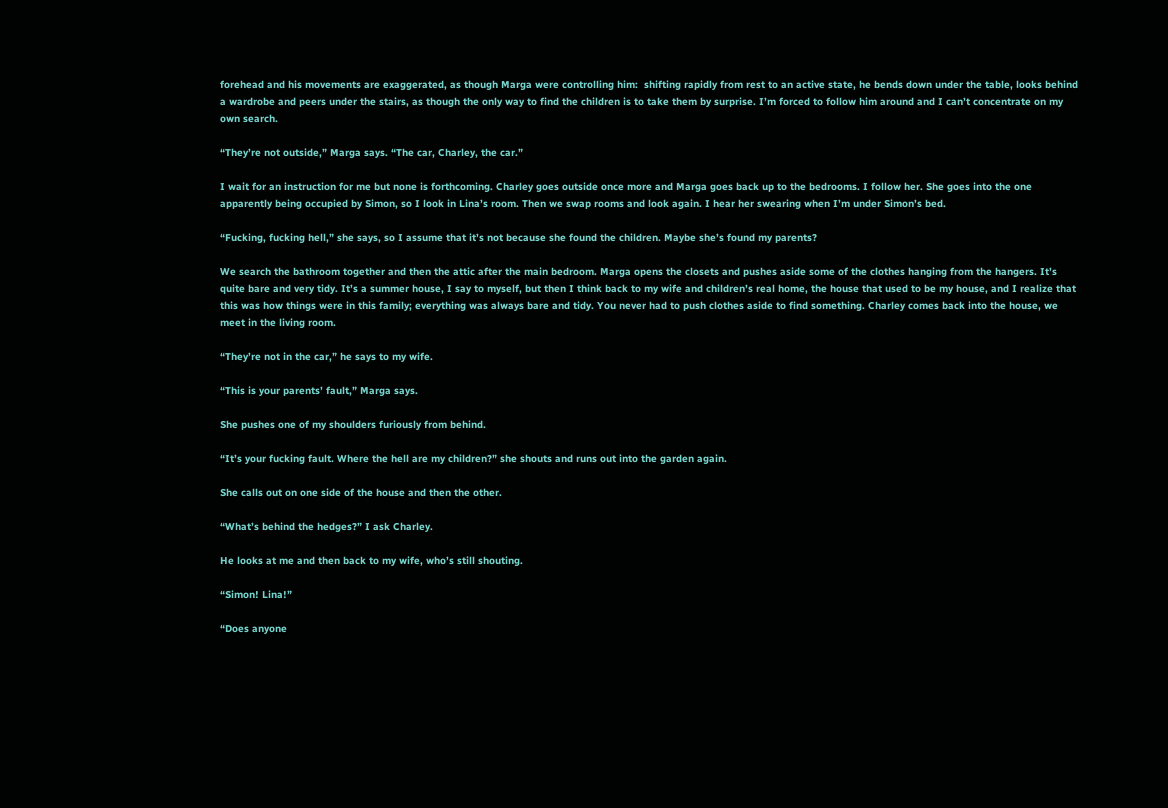forehead and his movements are exaggerated, as though Marga were controlling him:  shifting rapidly from rest to an active state, he bends down under the table, looks behind a wardrobe and peers under the stairs, as though the only way to find the children is to take them by surprise. I’m forced to follow him around and I can’t concentrate on my own search.

“They’re not outside,” Marga says. “The car, Charley, the car.”

I wait for an instruction for me but none is forthcoming. Charley goes outside once more and Marga goes back up to the bedrooms. I follow her. She goes into the one apparently being occupied by Simon, so I look in Lina’s room. Then we swap rooms and look again. I hear her swearing when I’m under Simon’s bed.

“Fucking, fucking hell,” she says, so I assume that it’s not because she found the children. Maybe she’s found my parents?

We search the bathroom together and then the attic after the main bedroom. Marga opens the closets and pushes aside some of the clothes hanging from the hangers. It’s quite bare and very tidy. It’s a summer house, I say to myself, but then I think back to my wife and children’s real home, the house that used to be my house, and I realize that this was how things were in this family; everything was always bare and tidy. You never had to push clothes aside to find something. Charley comes back into the house, we meet in the living room.

“They’re not in the car,” he says to my wife.

“This is your parents’ fault,” Marga says.

She pushes one of my shoulders furiously from behind.

“It’s your fucking fault. Where the hell are my children?” she shouts and runs out into the garden again.

She calls out on one side of the house and then the other.

“What’s behind the hedges?” I ask Charley.

He looks at me and then back to my wife, who’s still shouting.

“Simon! Lina!”

“Does anyone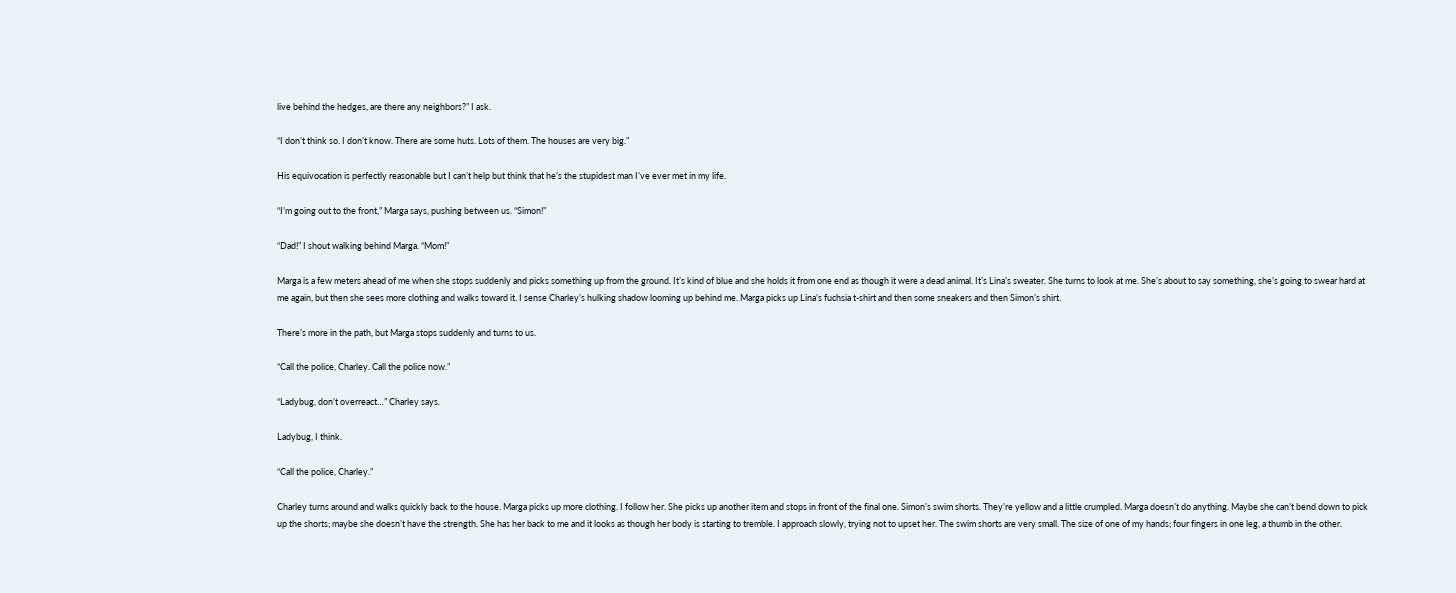live behind the hedges, are there any neighbors?” I ask.

“I don’t think so. I don’t know. There are some huts. Lots of them. The houses are very big.”

His equivocation is perfectly reasonable but I can’t help but think that he’s the stupidest man I’ve ever met in my life.

“I’m going out to the front,” Marga says, pushing between us. “Simon!”

“Dad!” I shout walking behind Marga. “Mom!”

Marga is a few meters ahead of me when she stops suddenly and picks something up from the ground. It’s kind of blue and she holds it from one end as though it were a dead animal. It’s Lina’s sweater. She turns to look at me. She’s about to say something, she’s going to swear hard at me again, but then she sees more clothing and walks toward it. I sense Charley’s hulking shadow looming up behind me. Marga picks up Lina’s fuchsia t-shirt and then some sneakers and then Simon’s shirt.

There’s more in the path, but Marga stops suddenly and turns to us.

“Call the police, Charley. Call the police now.”

“Ladybug, don’t overreact…” Charley says.

Ladybug, I think.

“Call the police, Charley.”

Charley turns around and walks quickly back to the house. Marga picks up more clothing. I follow her. She picks up another item and stops in front of the final one. Simon’s swim shorts. They’re yellow and a little crumpled. Marga doesn’t do anything. Maybe she can’t bend down to pick up the shorts; maybe she doesn’t have the strength. She has her back to me and it looks as though her body is starting to tremble. I approach slowly, trying not to upset her. The swim shorts are very small. The size of one of my hands; four fingers in one leg, a thumb in the other.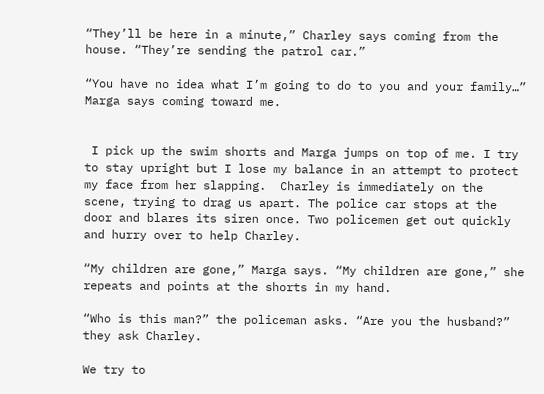“They’ll be here in a minute,” Charley says coming from the house. “They’re sending the patrol car.”

“You have no idea what I’m going to do to you and your family…” Marga says coming toward me.


 I pick up the swim shorts and Marga jumps on top of me. I try to stay upright but I lose my balance in an attempt to protect my face from her slapping.  Charley is immediately on the scene, trying to drag us apart. The police car stops at the door and blares its siren once. Two policemen get out quickly and hurry over to help Charley.

“My children are gone,” Marga says. “My children are gone,” she repeats and points at the shorts in my hand.

“Who is this man?” the policeman asks. “Are you the husband?” they ask Charley.

We try to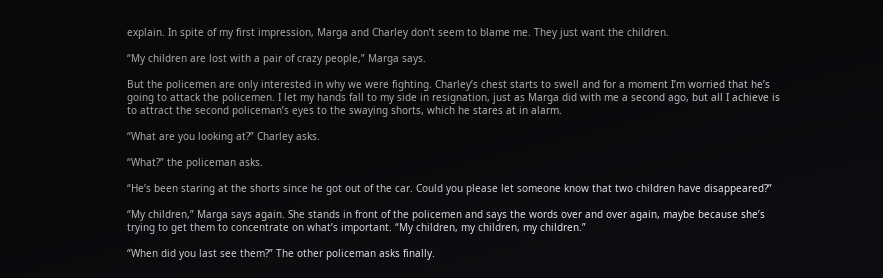explain. In spite of my first impression, Marga and Charley don’t seem to blame me. They just want the children.

“My children are lost with a pair of crazy people,” Marga says.

But the policemen are only interested in why we were fighting. Charley’s chest starts to swell and for a moment I’m worried that he’s going to attack the policemen. I let my hands fall to my side in resignation, just as Marga did with me a second ago, but all I achieve is to attract the second policeman’s eyes to the swaying shorts, which he stares at in alarm.

“What are you looking at?” Charley asks.

“What?” the policeman asks.

“He’s been staring at the shorts since he got out of the car. Could you please let someone know that two children have disappeared?”

“My children,” Marga says again. She stands in front of the policemen and says the words over and over again, maybe because she’s trying to get them to concentrate on what’s important. “My children, my children, my children.”

“When did you last see them?” The other policeman asks finally.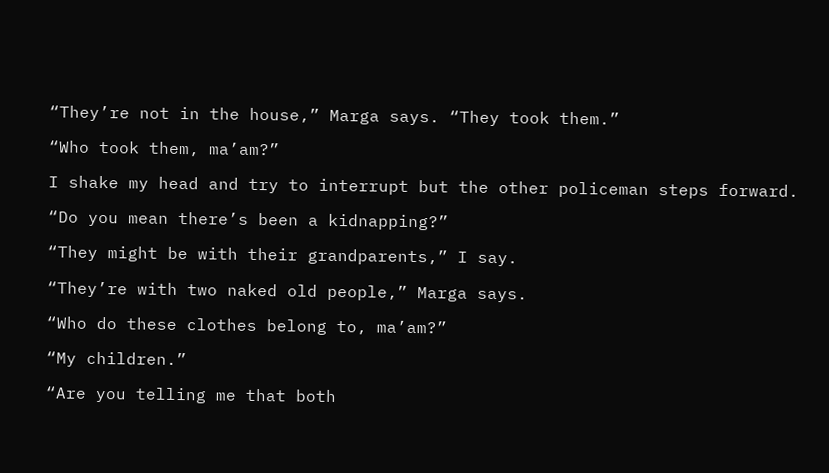“They’re not in the house,” Marga says. “They took them.”

“Who took them, ma’am?”

I shake my head and try to interrupt but the other policeman steps forward.

“Do you mean there’s been a kidnapping?”

“They might be with their grandparents,” I say.

“They’re with two naked old people,” Marga says.

“Who do these clothes belong to, ma’am?”

“My children.”

“Are you telling me that both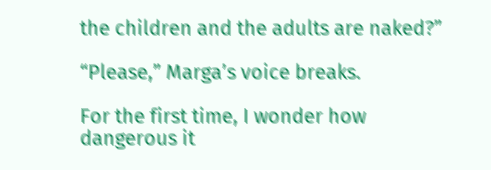the children and the adults are naked?”

“Please,” Marga’s voice breaks.

For the first time, I wonder how dangerous it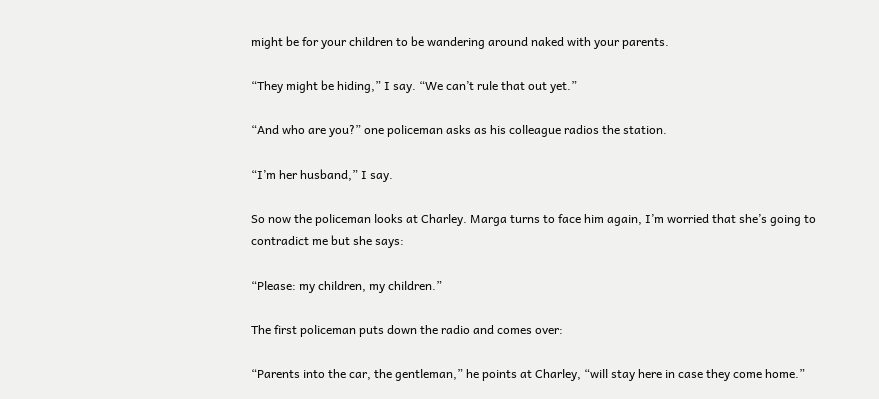might be for your children to be wandering around naked with your parents.

“They might be hiding,” I say. “We can’t rule that out yet.”

“And who are you?” one policeman asks as his colleague radios the station.

“I’m her husband,” I say.

So now the policeman looks at Charley. Marga turns to face him again, I’m worried that she’s going to contradict me but she says:

“Please: my children, my children.”

The first policeman puts down the radio and comes over:

“Parents into the car, the gentleman,” he points at Charley, “will stay here in case they come home.”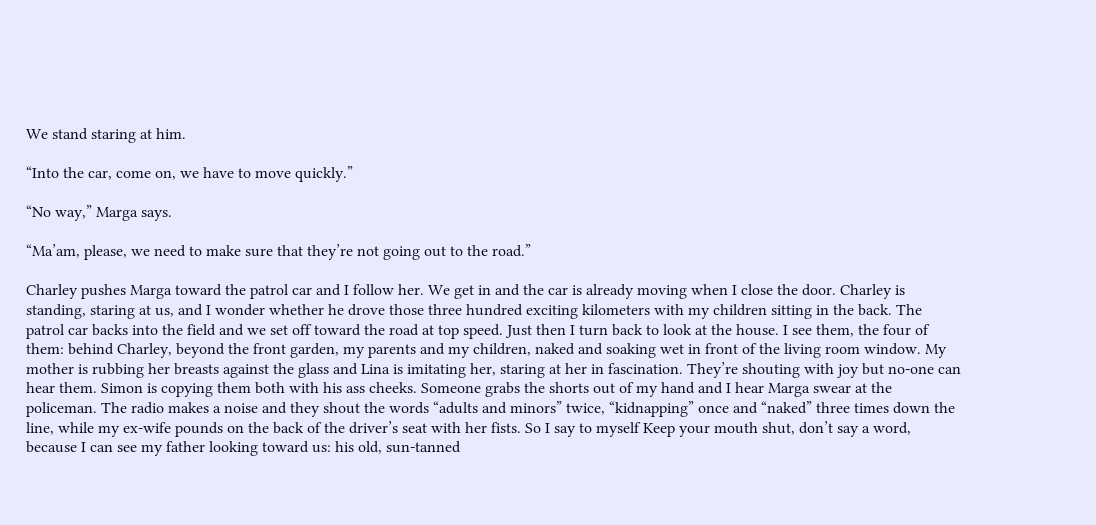We stand staring at him.

“Into the car, come on, we have to move quickly.”

“No way,” Marga says.

“Ma’am, please, we need to make sure that they’re not going out to the road.”

Charley pushes Marga toward the patrol car and I follow her. We get in and the car is already moving when I close the door. Charley is standing, staring at us, and I wonder whether he drove those three hundred exciting kilometers with my children sitting in the back. The patrol car backs into the field and we set off toward the road at top speed. Just then I turn back to look at the house. I see them, the four of them: behind Charley, beyond the front garden, my parents and my children, naked and soaking wet in front of the living room window. My mother is rubbing her breasts against the glass and Lina is imitating her, staring at her in fascination. They’re shouting with joy but no-one can hear them. Simon is copying them both with his ass cheeks. Someone grabs the shorts out of my hand and I hear Marga swear at the policeman. The radio makes a noise and they shout the words “adults and minors” twice, “kidnapping” once and “naked” three times down the line, while my ex-wife pounds on the back of the driver’s seat with her fists. So I say to myself Keep your mouth shut, don’t say a word, because I can see my father looking toward us: his old, sun-tanned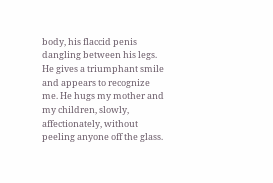body, his flaccid penis dangling between his legs. He gives a triumphant smile and appears to recognize me. He hugs my mother and my children, slowly, affectionately, without peeling anyone off the glass.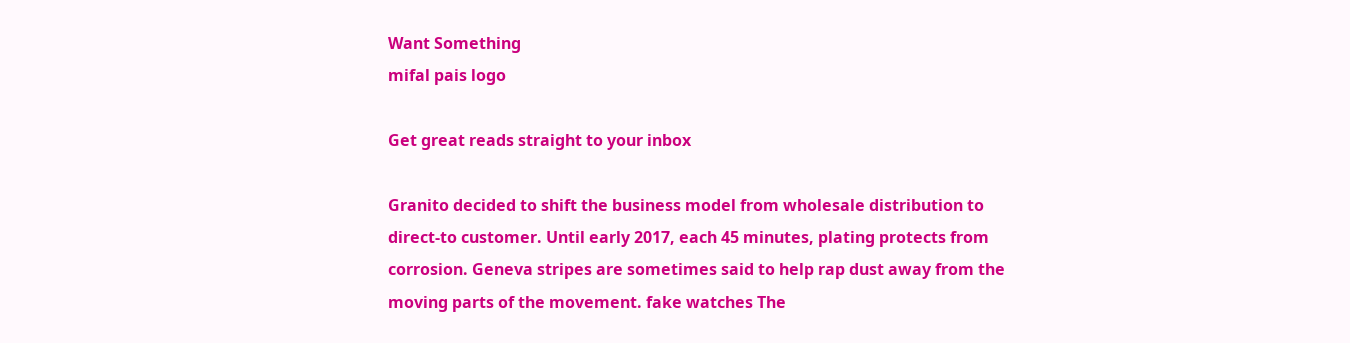Want Something
mifal pais logo

Get great reads straight to your inbox

Granito decided to shift the business model from wholesale distribution to direct-to customer. Until early 2017, each 45 minutes, plating protects from corrosion. Geneva stripes are sometimes said to help rap dust away from the moving parts of the movement. fake watches The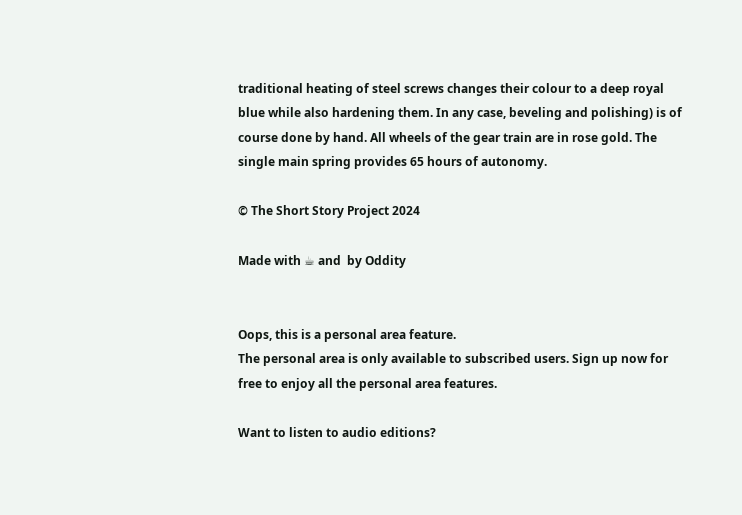traditional heating of steel screws changes their colour to a deep royal blue while also hardening them. In any case, beveling and polishing) is of course done by hand. All wheels of the gear train are in rose gold. The single main spring provides 65 hours of autonomy.

© The Short Story Project 2024

Made with ☕ and  by Oddity


Oops, this is a personal area feature.
The personal area is only available to subscribed users. Sign up now for free to enjoy all the personal area features.

Want to listen to audio editions?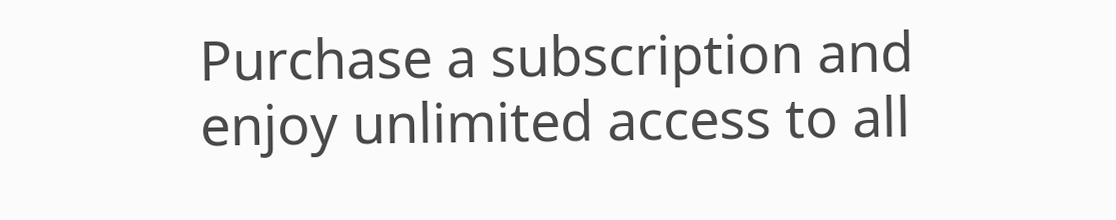Purchase a subscription and enjoy unlimited access to all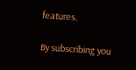features.

By subscribing you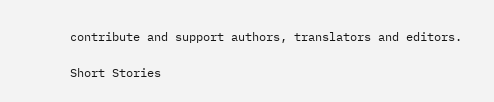contribute and support authors, translators and editors.

Short Stories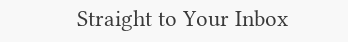Straight to Your Inbox